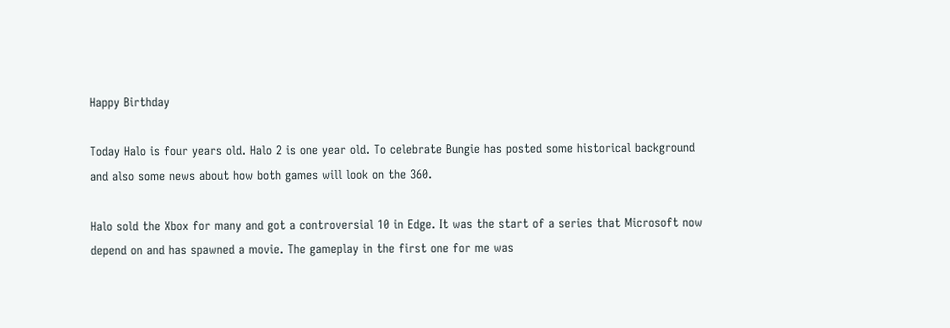Happy Birthday

Today Halo is four years old. Halo 2 is one year old. To celebrate Bungie has posted some historical background and also some news about how both games will look on the 360.

Halo sold the Xbox for many and got a controversial 10 in Edge. It was the start of a series that Microsoft now depend on and has spawned a movie. The gameplay in the first one for me was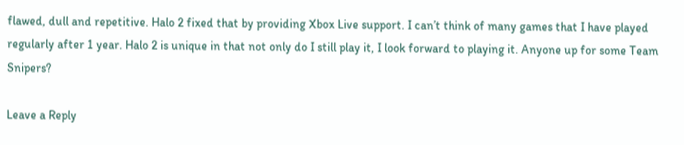flawed, dull and repetitive. Halo 2 fixed that by providing Xbox Live support. I can’t think of many games that I have played regularly after 1 year. Halo 2 is unique in that not only do I still play it, I look forward to playing it. Anyone up for some Team Snipers?

Leave a Reply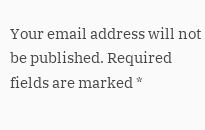Your email address will not be published. Required fields are marked *